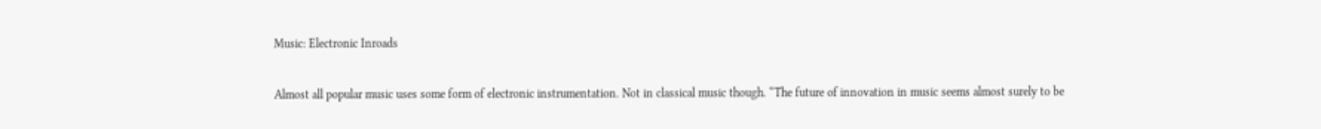Music: Electronic Inroads

Almost all popular music uses some form of electronic instrumentation. Not in classical music though. “The future of innovation in music seems almost surely to be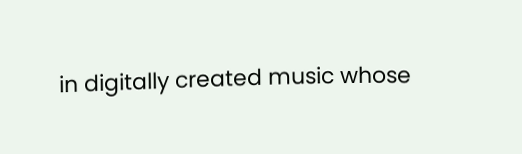in digitally created music whose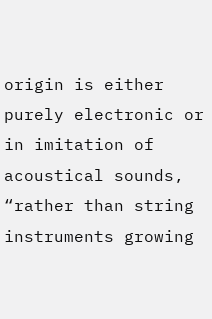origin is either purely electronic or in imitation of acoustical sounds, “rather than string instruments growing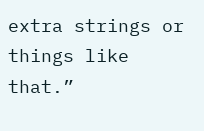extra strings or things like that.”